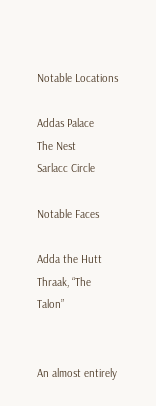Notable Locations

Addas Palace
The Nest
Sarlacc Circle

Notable Faces

Adda the Hutt
Thraak, “The Talon”


An almost entirely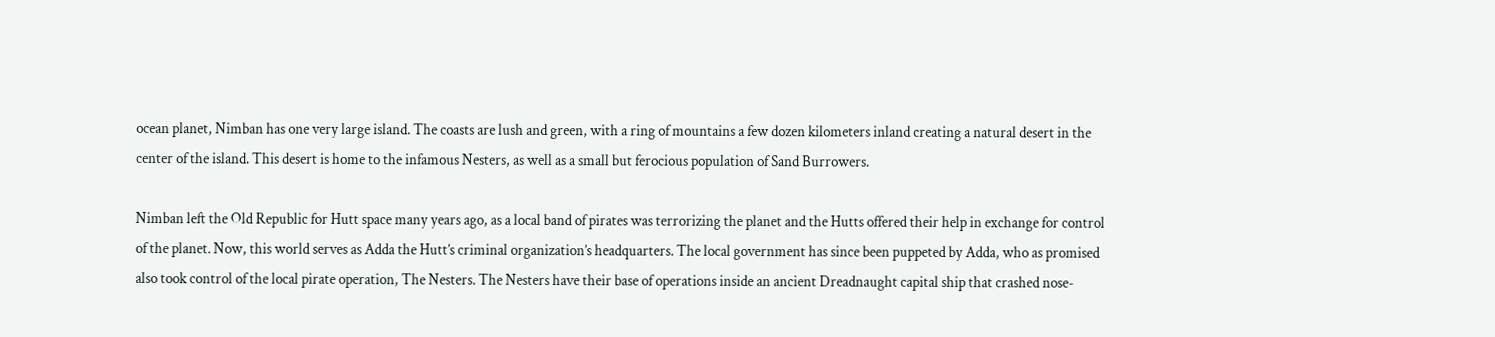ocean planet, Nimban has one very large island. The coasts are lush and green, with a ring of mountains a few dozen kilometers inland creating a natural desert in the center of the island. This desert is home to the infamous Nesters, as well as a small but ferocious population of Sand Burrowers.

Nimban left the Old Republic for Hutt space many years ago, as a local band of pirates was terrorizing the planet and the Hutts offered their help in exchange for control of the planet. Now, this world serves as Adda the Hutt’s criminal organization’s headquarters. The local government has since been puppeted by Adda, who as promised also took control of the local pirate operation, The Nesters. The Nesters have their base of operations inside an ancient Dreadnaught capital ship that crashed nose-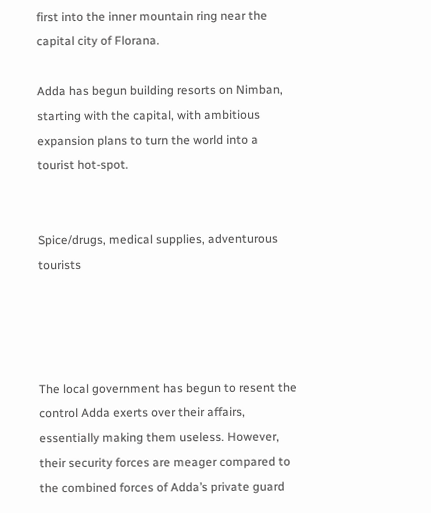first into the inner mountain ring near the capital city of Florana.

Adda has begun building resorts on Nimban, starting with the capital, with ambitious expansion plans to turn the world into a tourist hot-spot.


Spice/drugs, medical supplies, adventurous tourists




The local government has begun to resent the control Adda exerts over their affairs, essentially making them useless. However, their security forces are meager compared to the combined forces of Adda’s private guard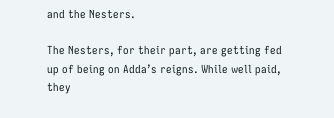and the Nesters.

The Nesters, for their part, are getting fed up of being on Adda’s reigns. While well paid, they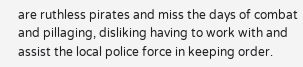are ruthless pirates and miss the days of combat and pillaging, disliking having to work with and assist the local police force in keeping order.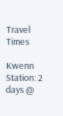Travel Times

Kwenn Station: 2 days @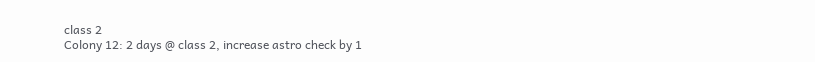class 2
Colony 12: 2 days @ class 2, increase astro check by 1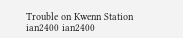Trouble on Kwenn Station ian2400 ian2400